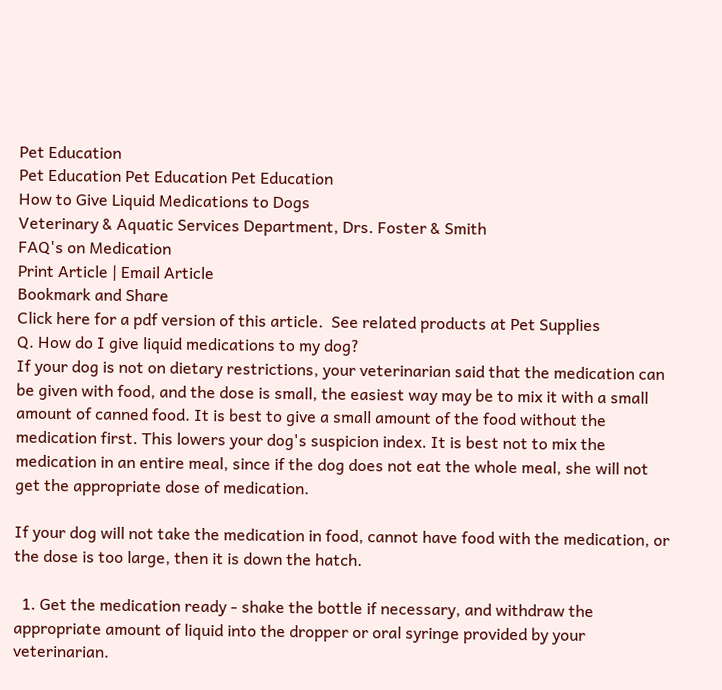Pet Education
Pet Education Pet Education Pet Education
How to Give Liquid Medications to Dogs
Veterinary & Aquatic Services Department, Drs. Foster & Smith
FAQ's on Medication
Print Article | Email Article
Bookmark and Share
Click here for a pdf version of this article.  See related products at Pet Supplies
Q. How do I give liquid medications to my dog?
If your dog is not on dietary restrictions, your veterinarian said that the medication can be given with food, and the dose is small, the easiest way may be to mix it with a small amount of canned food. It is best to give a small amount of the food without the medication first. This lowers your dog's suspicion index. It is best not to mix the medication in an entire meal, since if the dog does not eat the whole meal, she will not get the appropriate dose of medication.

If your dog will not take the medication in food, cannot have food with the medication, or the dose is too large, then it is down the hatch.

  1. Get the medication ready - shake the bottle if necessary, and withdraw the appropriate amount of liquid into the dropper or oral syringe provided by your veterinarian.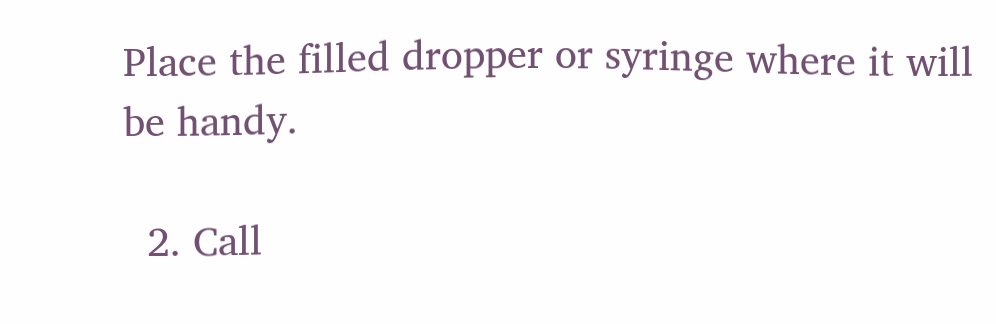Place the filled dropper or syringe where it will be handy.

  2. Call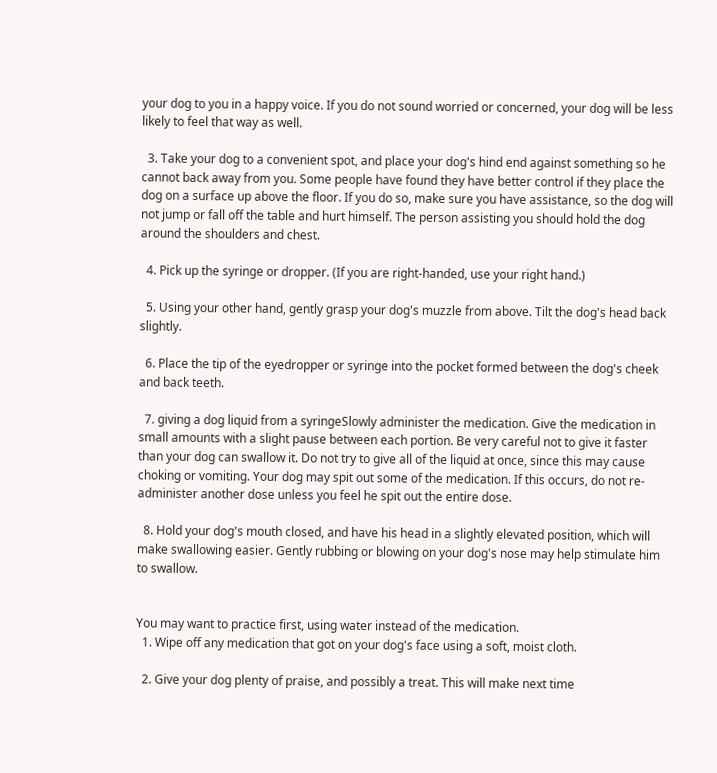your dog to you in a happy voice. If you do not sound worried or concerned, your dog will be less likely to feel that way as well.

  3. Take your dog to a convenient spot, and place your dog's hind end against something so he cannot back away from you. Some people have found they have better control if they place the dog on a surface up above the floor. If you do so, make sure you have assistance, so the dog will not jump or fall off the table and hurt himself. The person assisting you should hold the dog around the shoulders and chest.

  4. Pick up the syringe or dropper. (If you are right-handed, use your right hand.)

  5. Using your other hand, gently grasp your dog's muzzle from above. Tilt the dog's head back slightly.

  6. Place the tip of the eyedropper or syringe into the pocket formed between the dog's cheek and back teeth.

  7. giving a dog liquid from a syringeSlowly administer the medication. Give the medication in small amounts with a slight pause between each portion. Be very careful not to give it faster than your dog can swallow it. Do not try to give all of the liquid at once, since this may cause choking or vomiting. Your dog may spit out some of the medication. If this occurs, do not re-administer another dose unless you feel he spit out the entire dose.

  8. Hold your dog's mouth closed, and have his head in a slightly elevated position, which will make swallowing easier. Gently rubbing or blowing on your dog's nose may help stimulate him to swallow.


You may want to practice first, using water instead of the medication.
  1. Wipe off any medication that got on your dog's face using a soft, moist cloth.

  2. Give your dog plenty of praise, and possibly a treat. This will make next time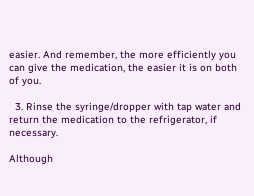easier. And remember, the more efficiently you can give the medication, the easier it is on both of you.

  3. Rinse the syringe/dropper with tap water and return the medication to the refrigerator, if necessary.

Although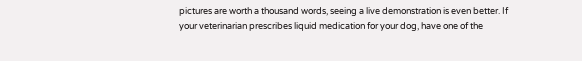pictures are worth a thousand words, seeing a live demonstration is even better. If your veterinarian prescribes liquid medication for your dog, have one of the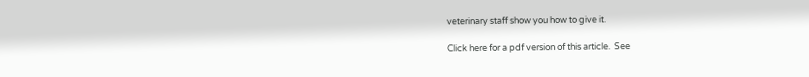veterinary staff show you how to give it.

Click here for a pdf version of this article.  See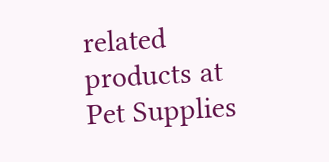related products at Pet Supplies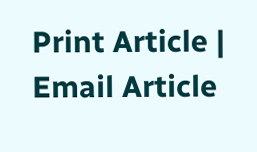Print Article | Email Article